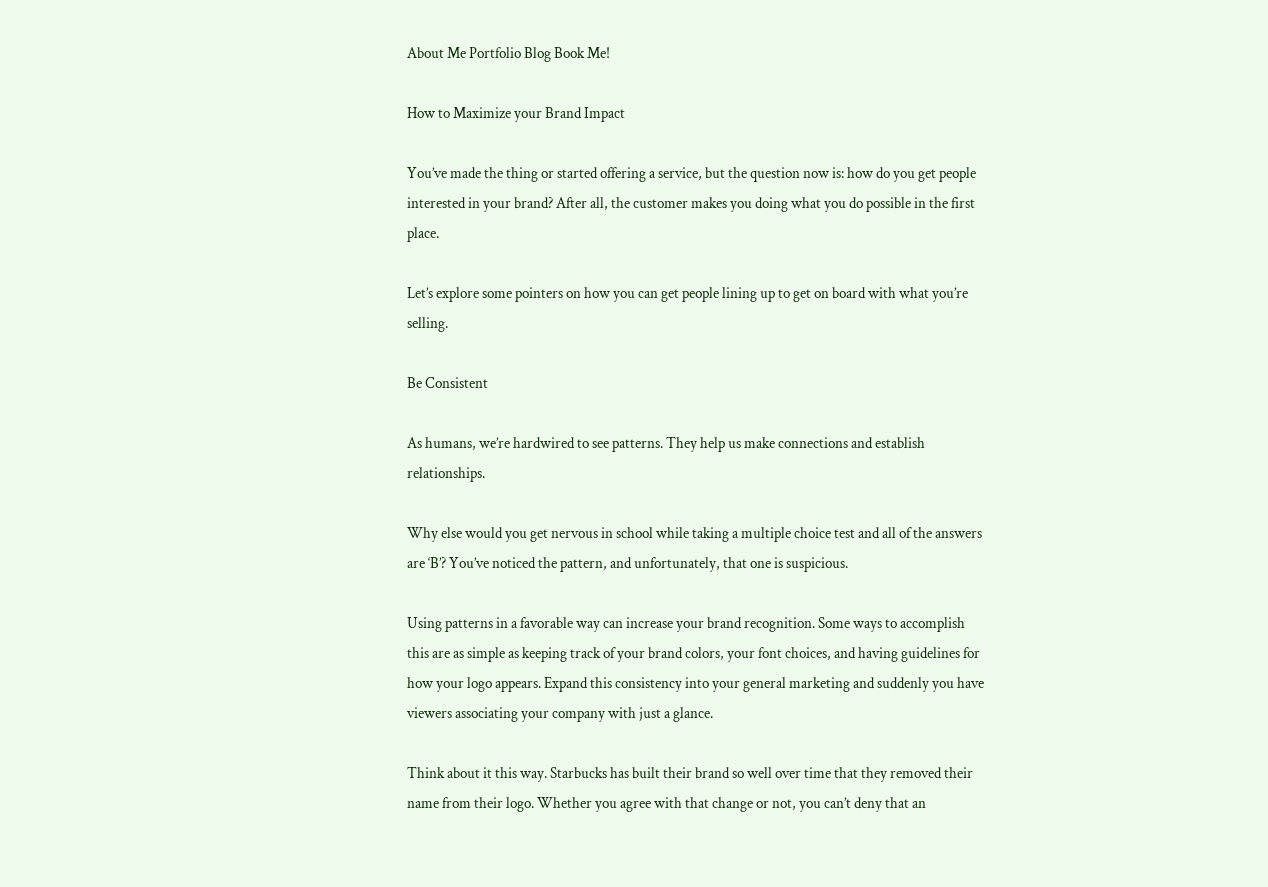About Me Portfolio Blog Book Me!

How to Maximize your Brand Impact

You’ve made the thing or started offering a service, but the question now is: how do you get people interested in your brand? After all, the customer makes you doing what you do possible in the first place.

Let’s explore some pointers on how you can get people lining up to get on board with what you’re selling.

Be Consistent

As humans, we’re hardwired to see patterns. They help us make connections and establish relationships.

Why else would you get nervous in school while taking a multiple choice test and all of the answers are ‘B’? You’ve noticed the pattern, and unfortunately, that one is suspicious.

Using patterns in a favorable way can increase your brand recognition. Some ways to accomplish this are as simple as keeping track of your brand colors, your font choices, and having guidelines for how your logo appears. Expand this consistency into your general marketing and suddenly you have viewers associating your company with just a glance.

Think about it this way. Starbucks has built their brand so well over time that they removed their name from their logo. Whether you agree with that change or not, you can’t deny that an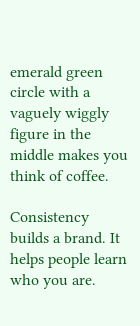emerald green circle with a vaguely wiggly figure in the middle makes you think of coffee.

Consistency builds a brand. It helps people learn who you are.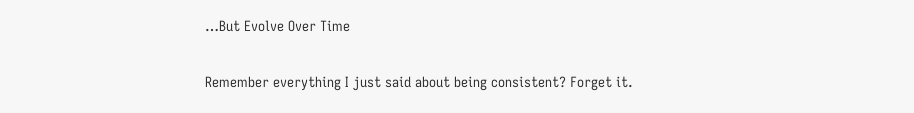…But Evolve Over Time

Remember everything I just said about being consistent? Forget it.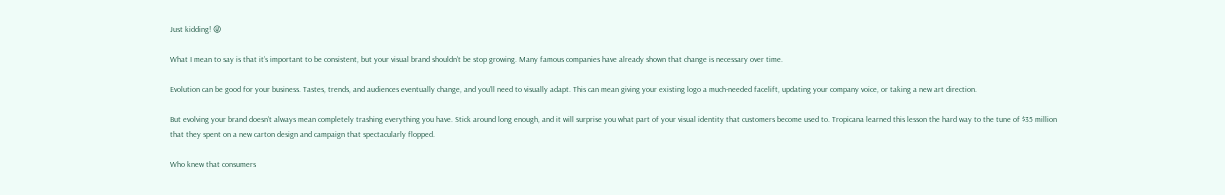Just kidding! 😜

What I mean to say is that it’s important to be consistent, but your visual brand shouldn’t be stop growing. Many famous companies have already shown that change is necessary over time.

Evolution can be good for your business. Tastes, trends, and audiences eventually change, and you’ll need to visually adapt. This can mean giving your existing logo a much-needed facelift, updating your company voice, or taking a new art direction.

But evolving your brand doesn’t always mean completely trashing everything you have. Stick around long enough, and it will surprise you what part of your visual identity that customers become used to. Tropicana learned this lesson the hard way to the tune of $35 million that they spent on a new carton design and campaign that spectacularly flopped.

Who knew that consumers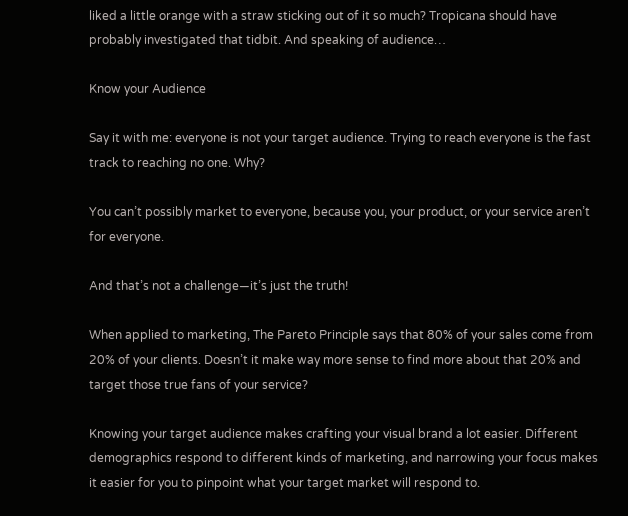liked a little orange with a straw sticking out of it so much? Tropicana should have probably investigated that tidbit. And speaking of audience…

Know your Audience

Say it with me: everyone is not your target audience. Trying to reach everyone is the fast track to reaching no one. Why?

You can’t possibly market to everyone, because you, your product, or your service aren’t for everyone.

And that’s not a challenge—it’s just the truth!

When applied to marketing, The Pareto Principle says that 80% of your sales come from 20% of your clients. Doesn’t it make way more sense to find more about that 20% and target those true fans of your service?

Knowing your target audience makes crafting your visual brand a lot easier. Different demographics respond to different kinds of marketing, and narrowing your focus makes it easier for you to pinpoint what your target market will respond to.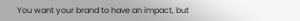You want your brand to have an impact, but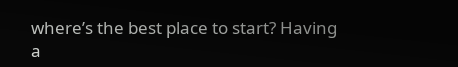where’s the best place to start? Having a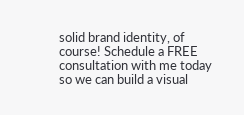solid brand identity, of course! Schedule a FREE consultation with me today so we can build a visual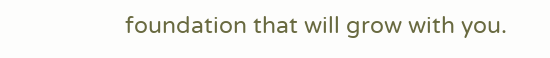foundation that will grow with you.